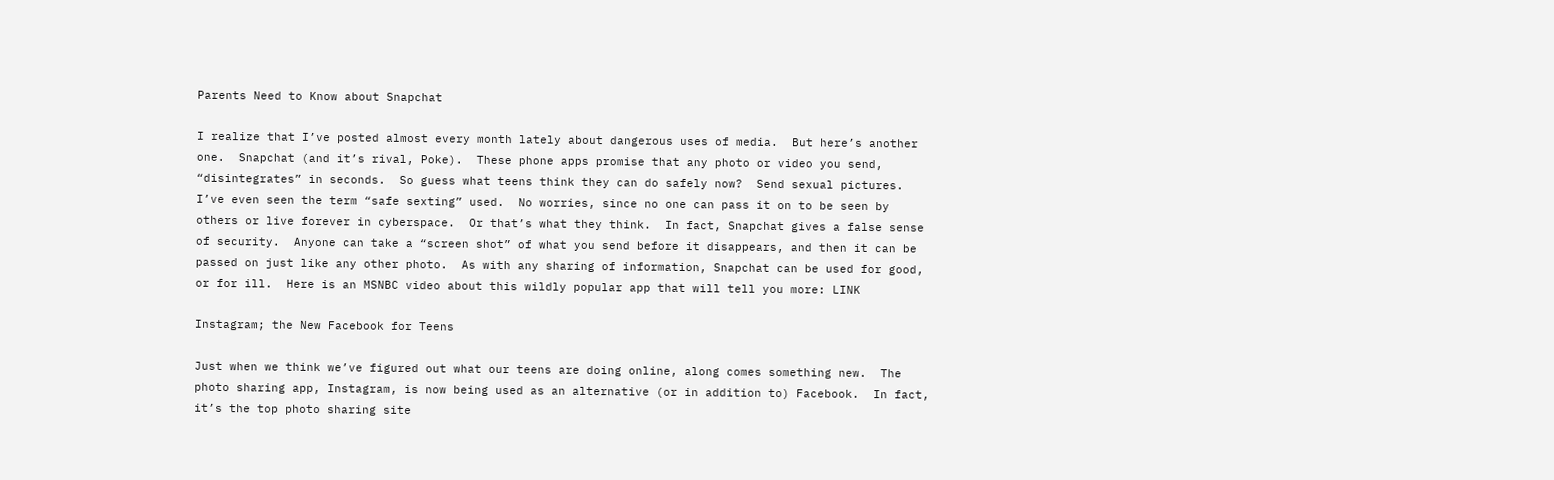Parents Need to Know about Snapchat

I realize that I’ve posted almost every month lately about dangerous uses of media.  But here’s another one.  Snapchat (and it’s rival, Poke).  These phone apps promise that any photo or video you send, “disintegrates” in seconds.  So guess what teens think they can do safely now?  Send sexual pictures.  I’ve even seen the term “safe sexting” used.  No worries, since no one can pass it on to be seen by others or live forever in cyberspace.  Or that’s what they think.  In fact, Snapchat gives a false sense of security.  Anyone can take a “screen shot” of what you send before it disappears, and then it can be passed on just like any other photo.  As with any sharing of information, Snapchat can be used for good, or for ill.  Here is an MSNBC video about this wildly popular app that will tell you more: LINK

Instagram; the New Facebook for Teens

Just when we think we’ve figured out what our teens are doing online, along comes something new.  The photo sharing app, Instagram, is now being used as an alternative (or in addition to) Facebook.  In fact, it’s the top photo sharing site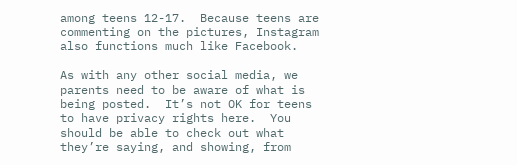among teens 12-17.  Because teens are commenting on the pictures, Instagram also functions much like Facebook.

As with any other social media, we parents need to be aware of what is being posted.  It’s not OK for teens to have privacy rights here.  You should be able to check out what they’re saying, and showing, from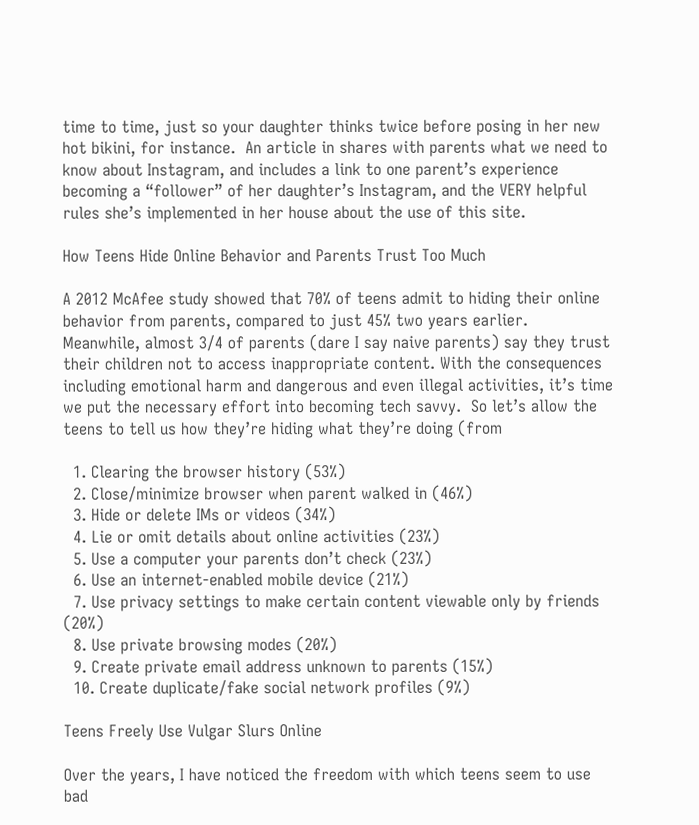time to time, just so your daughter thinks twice before posing in her new hot bikini, for instance.  An article in shares with parents what we need to know about Instagram, and includes a link to one parent’s experience becoming a “follower” of her daughter’s Instagram, and the VERY helpful rules she’s implemented in her house about the use of this site.

How Teens Hide Online Behavior and Parents Trust Too Much

A 2012 McAfee study showed that 70% of teens admit to hiding their online behavior from parents, compared to just 45% two years earlier.  Meanwhile, almost 3/4 of parents (dare I say naive parents) say they trust their children not to access inappropriate content. With the consequences including emotional harm and dangerous and even illegal activities, it’s time we put the necessary effort into becoming tech savvy.  So let’s allow the teens to tell us how they’re hiding what they’re doing (from

  1. Clearing the browser history (53%)
  2. Close/minimize browser when parent walked in (46%)
  3. Hide or delete IMs or videos (34%)
  4. Lie or omit details about online activities (23%)
  5. Use a computer your parents don’t check (23%)
  6. Use an internet-enabled mobile device (21%)
  7. Use privacy settings to make certain content viewable only by friends (20%)
  8. Use private browsing modes (20%)
  9. Create private email address unknown to parents (15%)
  10. Create duplicate/fake social network profiles (9%)

Teens Freely Use Vulgar Slurs Online

Over the years, I have noticed the freedom with which teens seem to use bad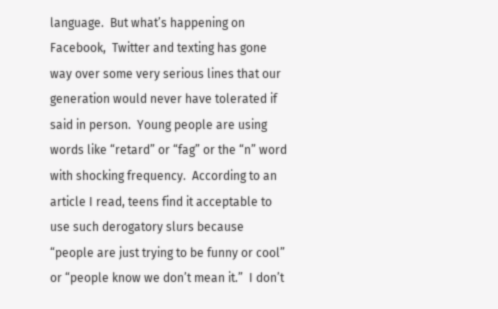language.  But what’s happening on Facebook,  Twitter and texting has gone way over some very serious lines that our generation would never have tolerated if said in person.  Young people are using words like “retard” or “fag” or the “n” word with shocking frequency.  According to an article I read, teens find it acceptable to use such derogatory slurs because “people are just trying to be funny or cool” or “people know we don’t mean it.”  I don’t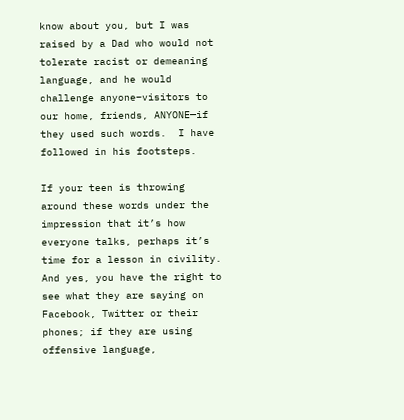know about you, but I was raised by a Dad who would not tolerate racist or demeaning language, and he would challenge anyone–visitors to our home, friends, ANYONE—if they used such words.  I have followed in his footsteps.

If your teen is throwing around these words under the impression that it’s how everyone talks, perhaps it’s time for a lesson in civility.   And yes, you have the right to see what they are saying on Facebook, Twitter or their phones; if they are using offensive language,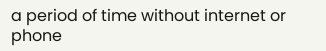a period of time without internet or phone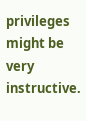privileges might be very instructive.